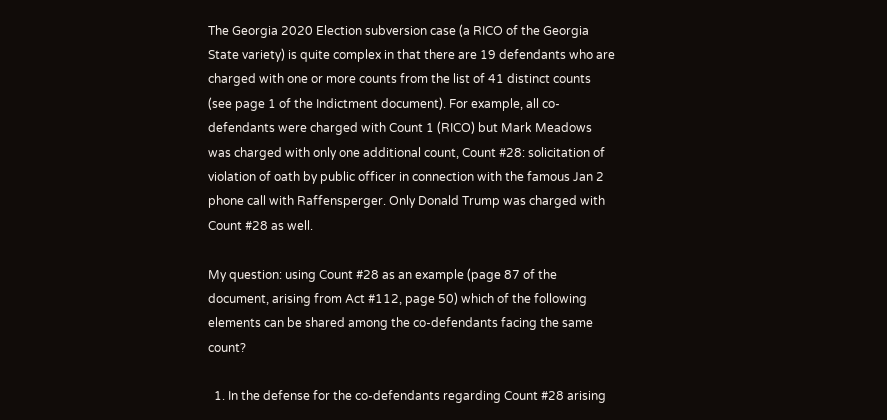The Georgia 2020 Election subversion case (a RICO of the Georgia State variety) is quite complex in that there are 19 defendants who are charged with one or more counts from the list of 41 distinct counts (see page 1 of the Indictment document). For example, all co-defendants were charged with Count 1 (RICO) but Mark Meadows was charged with only one additional count, Count #28: solicitation of violation of oath by public officer in connection with the famous Jan 2 phone call with Raffensperger. Only Donald Trump was charged with Count #28 as well.

My question: using Count #28 as an example (page 87 of the document, arising from Act #112, page 50) which of the following elements can be shared among the co-defendants facing the same count?

  1. In the defense for the co-defendants regarding Count #28 arising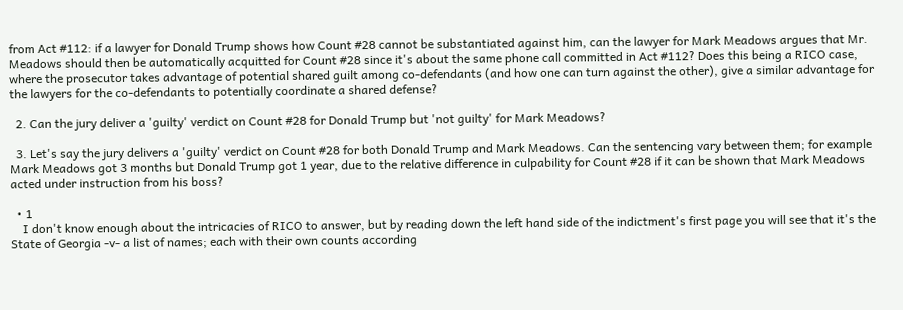from Act #112: if a lawyer for Donald Trump shows how Count #28 cannot be substantiated against him, can the lawyer for Mark Meadows argues that Mr. Meadows should then be automatically acquitted for Count #28 since it's about the same phone call committed in Act #112? Does this being a RICO case, where the prosecutor takes advantage of potential shared guilt among co-defendants (and how one can turn against the other), give a similar advantage for the lawyers for the co-defendants to potentially coordinate a shared defense?

  2. Can the jury deliver a 'guilty' verdict on Count #28 for Donald Trump but 'not guilty' for Mark Meadows?

  3. Let's say the jury delivers a 'guilty' verdict on Count #28 for both Donald Trump and Mark Meadows. Can the sentencing vary between them; for example Mark Meadows got 3 months but Donald Trump got 1 year, due to the relative difference in culpability for Count #28 if it can be shown that Mark Meadows acted under instruction from his boss?

  • 1
    I don't know enough about the intricacies of RICO to answer, but by reading down the left hand side of the indictment's first page you will see that it's the State of Georgia -v- a list of names; each with their own counts according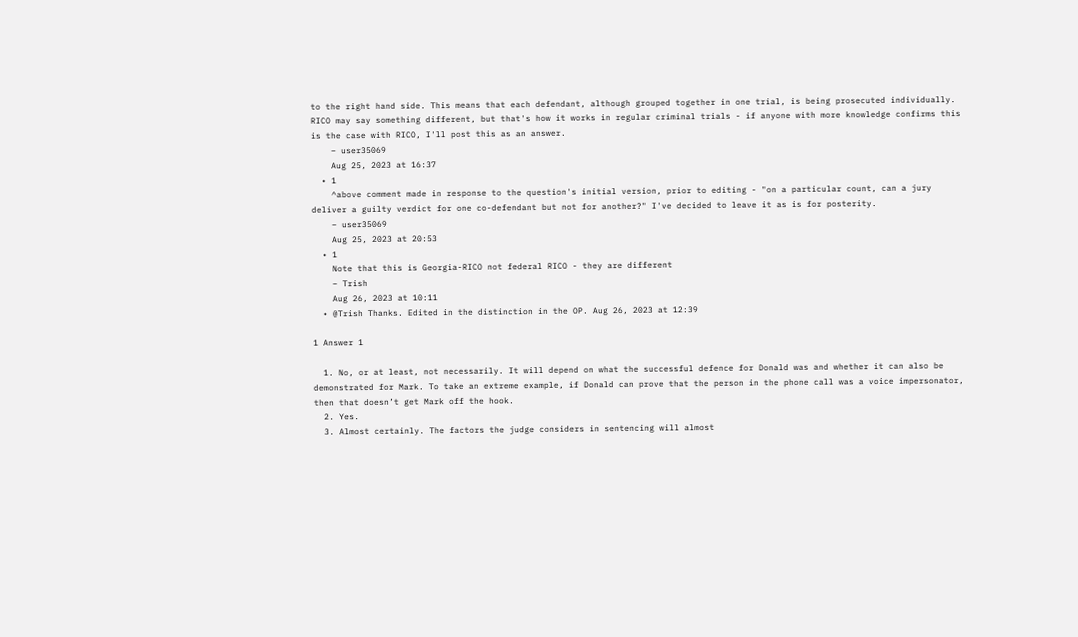to the right hand side. This means that each defendant, although grouped together in one trial, is being prosecuted individually. RICO may say something different, but that's how it works in regular criminal trials - if anyone with more knowledge confirms this is the case with RICO, I'll post this as an answer.
    – user35069
    Aug 25, 2023 at 16:37
  • 1
    ^above comment made in response to the question's initial version, prior to editing - "on a particular count, can a jury deliver a guilty verdict for one co-defendant but not for another?" I've decided to leave it as is for posterity.
    – user35069
    Aug 25, 2023 at 20:53
  • 1
    Note that this is Georgia-RICO not federal RICO - they are different
    – Trish
    Aug 26, 2023 at 10:11
  • @Trish Thanks. Edited in the distinction in the OP. Aug 26, 2023 at 12:39

1 Answer 1

  1. No, or at least, not necessarily. It will depend on what the successful defence for Donald was and whether it can also be demonstrated for Mark. To take an extreme example, if Donald can prove that the person in the phone call was a voice impersonator, then that doesn’t get Mark off the hook.
  2. Yes.
  3. Almost certainly. The factors the judge considers in sentencing will almost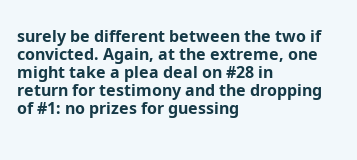surely be different between the two if convicted. Again, at the extreme, one might take a plea deal on #28 in return for testimony and the dropping of #1: no prizes for guessing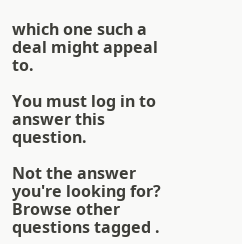which one such a deal might appeal to.

You must log in to answer this question.

Not the answer you're looking for? Browse other questions tagged .